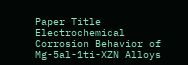Paper Title
Electrochemical Corrosion Behavior of Mg-5al-1ti-XZN Alloys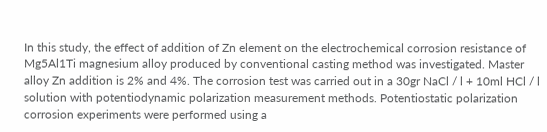In this study, the effect of addition of Zn element on the electrochemical corrosion resistance of Mg5Al1Ti magnesium alloy produced by conventional casting method was investigated. Master alloy Zn addition is 2% and 4%. The corrosion test was carried out in a 30gr NaCl / l + 10ml HCl / l solution with potentiodynamic polarization measurement methods. Potentiostatic polarization corrosion experiments were performed using a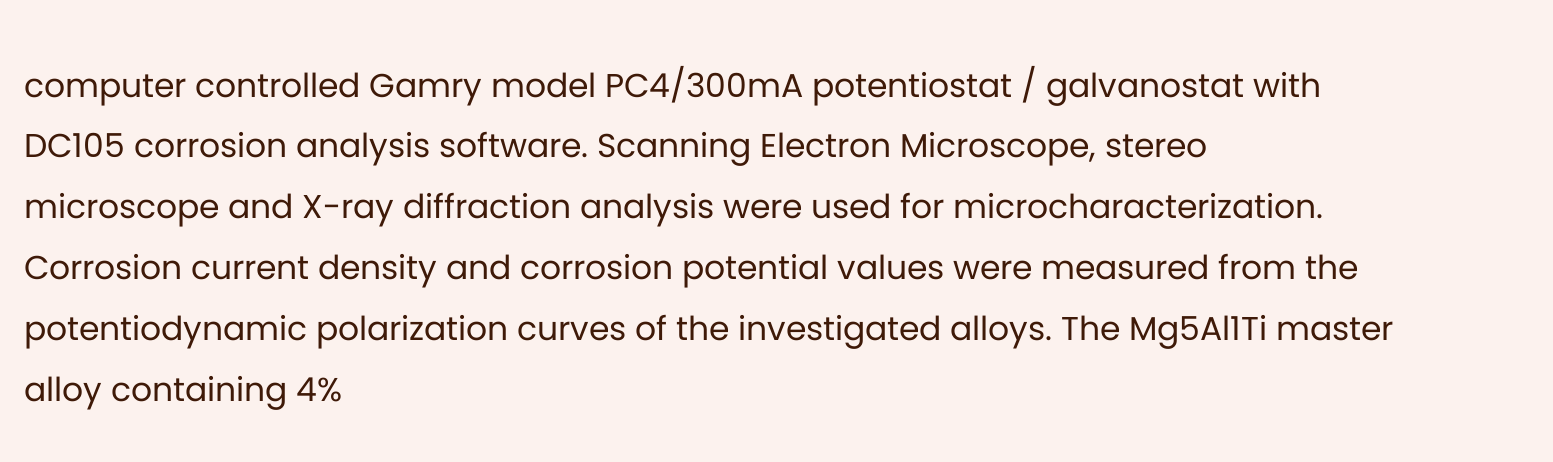computer controlled Gamry model PC4/300mA potentiostat / galvanostat with DC105 corrosion analysis software. Scanning Electron Microscope, stereo microscope and X-ray diffraction analysis were used for microcharacterization. Corrosion current density and corrosion potential values were measured from the potentiodynamic polarization curves of the investigated alloys. The Mg5Al1Ti master alloy containing 4%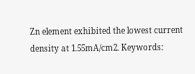Zn element exhibited the lowest current density at 1.55mA/cm2. Keywords: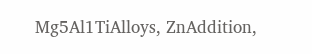Mg5Al1TiAlloys, ZnAddition,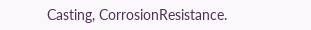Casting, CorrosionResistance.